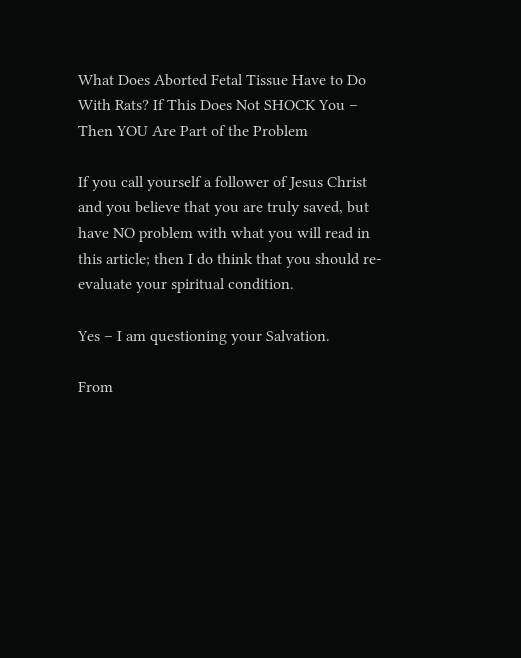What Does Aborted Fetal Tissue Have to Do With Rats? If This Does Not SHOCK You – Then YOU Are Part of the Problem

If you call yourself a follower of Jesus Christ and you believe that you are truly saved, but have NO problem with what you will read in this article; then I do think that you should re-evaluate your spiritual condition.

Yes – I am questioning your Salvation.

From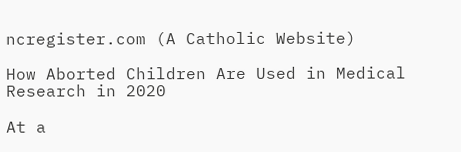ncregister.com (A Catholic Website)

How Aborted Children Are Used in Medical Research in 2020

At a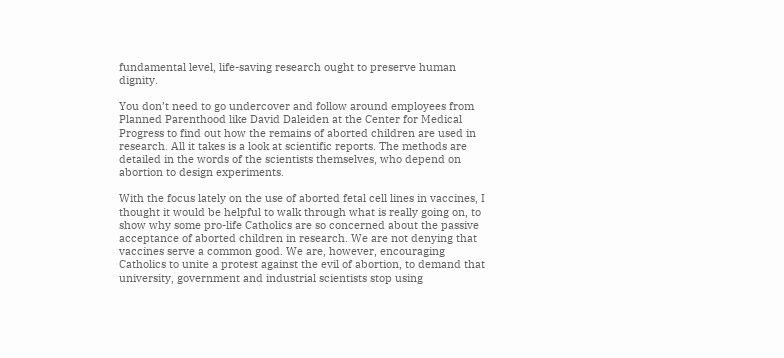fundamental level, life-saving research ought to preserve human dignity.

You don’t need to go undercover and follow around employees from Planned Parenthood like David Daleiden at the Center for Medical Progress to find out how the remains of aborted children are used in research. All it takes is a look at scientific reports. The methods are detailed in the words of the scientists themselves, who depend on abortion to design experiments.

With the focus lately on the use of aborted fetal cell lines in vaccines, I thought it would be helpful to walk through what is really going on, to show why some pro-life Catholics are so concerned about the passive acceptance of aborted children in research. We are not denying that vaccines serve a common good. We are, however, encouraging Catholics to unite a protest against the evil of abortion, to demand that university, government and industrial scientists stop using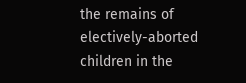the remains of electively-aborted children in the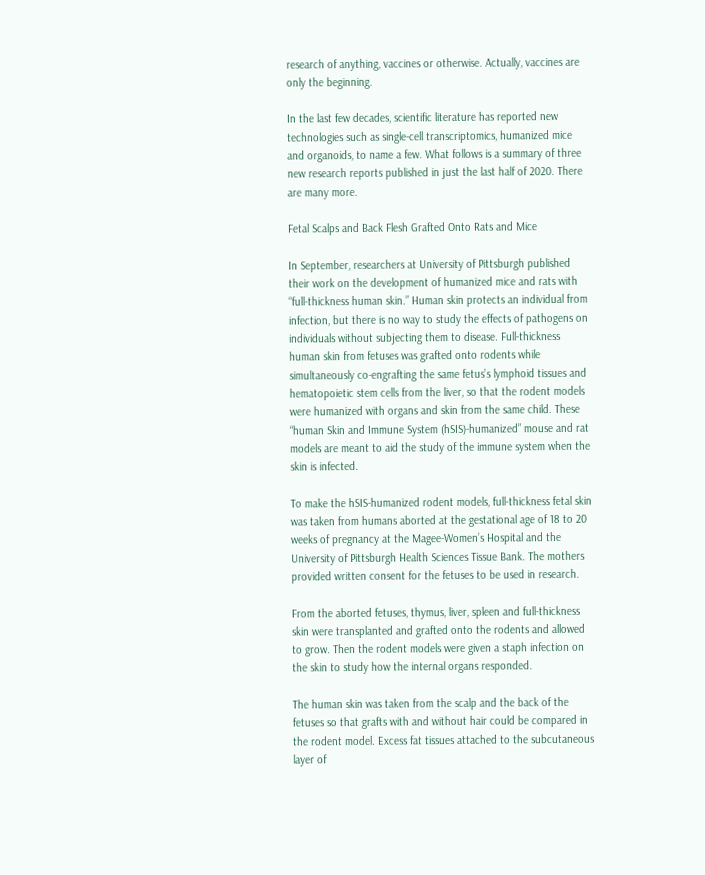research of anything, vaccines or otherwise. Actually, vaccines are only the beginning.

In the last few decades, scientific literature has reported new technologies such as single-cell transcriptomics, humanized mice and organoids, to name a few. What follows is a summary of three new research reports published in just the last half of 2020. There are many more.

Fetal Scalps and Back Flesh Grafted Onto Rats and Mice

In September, researchers at University of Pittsburgh published their work on the development of humanized mice and rats with “full-thickness human skin.” Human skin protects an individual from infection, but there is no way to study the effects of pathogens on individuals without subjecting them to disease. Full-thickness human skin from fetuses was grafted onto rodents while simultaneously co-engrafting the same fetus’s lymphoid tissues and hematopoietic stem cells from the liver, so that the rodent models were humanized with organs and skin from the same child. These “human Skin and Immune System (hSIS)-humanized” mouse and rat models are meant to aid the study of the immune system when the skin is infected.

To make the hSIS-humanized rodent models, full-thickness fetal skin was taken from humans aborted at the gestational age of 18 to 20 weeks of pregnancy at the Magee-Women’s Hospital and the University of Pittsburgh Health Sciences Tissue Bank. The mothers provided written consent for the fetuses to be used in research.

From the aborted fetuses, thymus, liver, spleen and full-thickness skin were transplanted and grafted onto the rodents and allowed to grow. Then the rodent models were given a staph infection on the skin to study how the internal organs responded.

The human skin was taken from the scalp and the back of the fetuses so that grafts with and without hair could be compared in the rodent model. Excess fat tissues attached to the subcutaneous layer of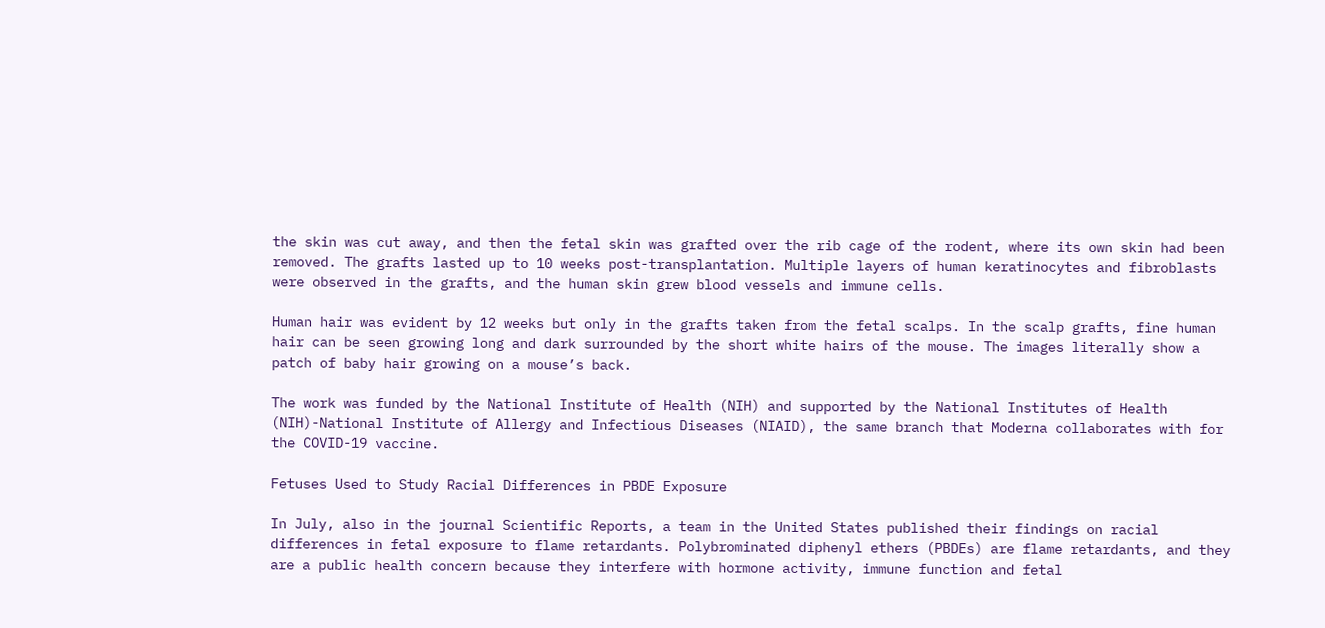the skin was cut away, and then the fetal skin was grafted over the rib cage of the rodent, where its own skin had been removed. The grafts lasted up to 10 weeks post-transplantation. Multiple layers of human keratinocytes and fibroblasts were observed in the grafts, and the human skin grew blood vessels and immune cells.

Human hair was evident by 12 weeks but only in the grafts taken from the fetal scalps. In the scalp grafts, fine human hair can be seen growing long and dark surrounded by the short white hairs of the mouse. The images literally show a patch of baby hair growing on a mouse’s back.

The work was funded by the National Institute of Health (NIH) and supported by the National Institutes of Health (NIH)-National Institute of Allergy and Infectious Diseases (NIAID), the same branch that Moderna collaborates with for the COVID-19 vaccine.

Fetuses Used to Study Racial Differences in PBDE Exposure

In July, also in the journal Scientific Reports, a team in the United States published their findings on racial differences in fetal exposure to flame retardants. Polybrominated diphenyl ethers (PBDEs) are flame retardants, and they are a public health concern because they interfere with hormone activity, immune function and fetal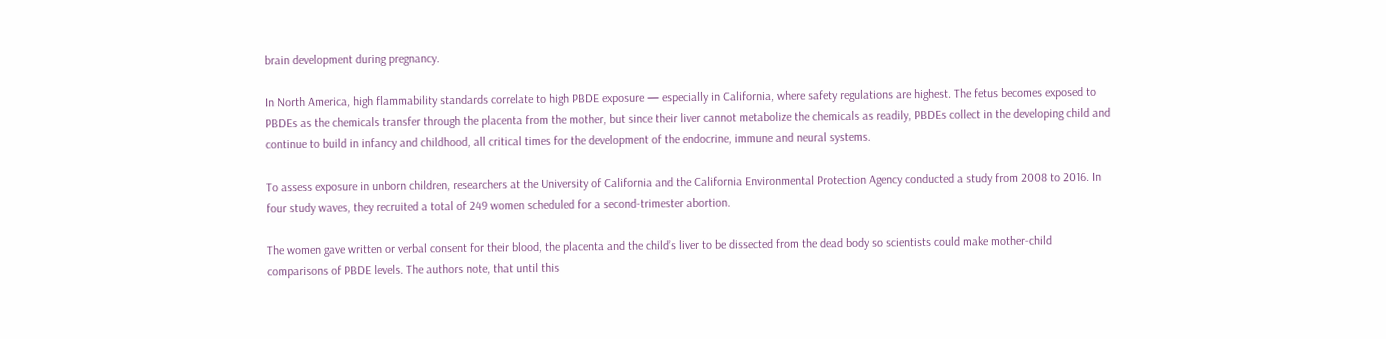brain development during pregnancy.

In North America, high flammability standards correlate to high PBDE exposure — especially in California, where safety regulations are highest. The fetus becomes exposed to PBDEs as the chemicals transfer through the placenta from the mother, but since their liver cannot metabolize the chemicals as readily, PBDEs collect in the developing child and continue to build in infancy and childhood, all critical times for the development of the endocrine, immune and neural systems.

To assess exposure in unborn children, researchers at the University of California and the California Environmental Protection Agency conducted a study from 2008 to 2016. In four study waves, they recruited a total of 249 women scheduled for a second-trimester abortion.

The women gave written or verbal consent for their blood, the placenta and the child’s liver to be dissected from the dead body so scientists could make mother-child comparisons of PBDE levels. The authors note, that until this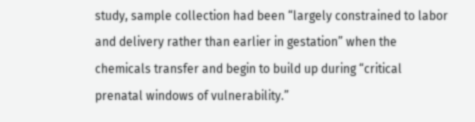study, sample collection had been “largely constrained to labor and delivery rather than earlier in gestation” when the chemicals transfer and begin to build up during “critical prenatal windows of vulnerability.”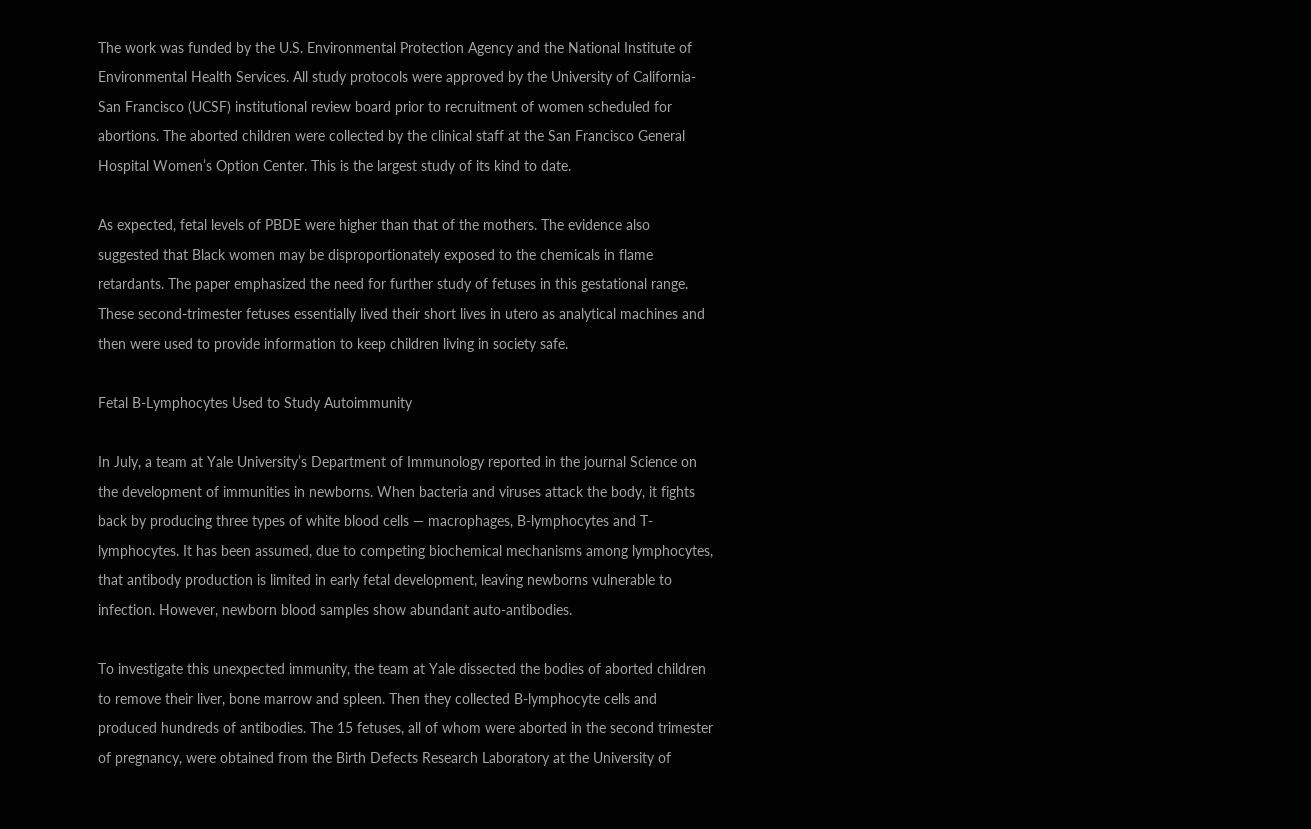The work was funded by the U.S. Environmental Protection Agency and the National Institute of Environmental Health Services. All study protocols were approved by the University of California-San Francisco (UCSF) institutional review board prior to recruitment of women scheduled for abortions. The aborted children were collected by the clinical staff at the San Francisco General Hospital Women’s Option Center. This is the largest study of its kind to date.

As expected, fetal levels of PBDE were higher than that of the mothers. The evidence also suggested that Black women may be disproportionately exposed to the chemicals in flame retardants. The paper emphasized the need for further study of fetuses in this gestational range. These second-trimester fetuses essentially lived their short lives in utero as analytical machines and then were used to provide information to keep children living in society safe.

Fetal B-Lymphocytes Used to Study Autoimmunity

In July, a team at Yale University’s Department of Immunology reported in the journal Science on the development of immunities in newborns. When bacteria and viruses attack the body, it fights back by producing three types of white blood cells — macrophages, B-lymphocytes and T-lymphocytes. It has been assumed, due to competing biochemical mechanisms among lymphocytes, that antibody production is limited in early fetal development, leaving newborns vulnerable to infection. However, newborn blood samples show abundant auto-antibodies.

To investigate this unexpected immunity, the team at Yale dissected the bodies of aborted children to remove their liver, bone marrow and spleen. Then they collected B-lymphocyte cells and produced hundreds of antibodies. The 15 fetuses, all of whom were aborted in the second trimester of pregnancy, were obtained from the Birth Defects Research Laboratory at the University of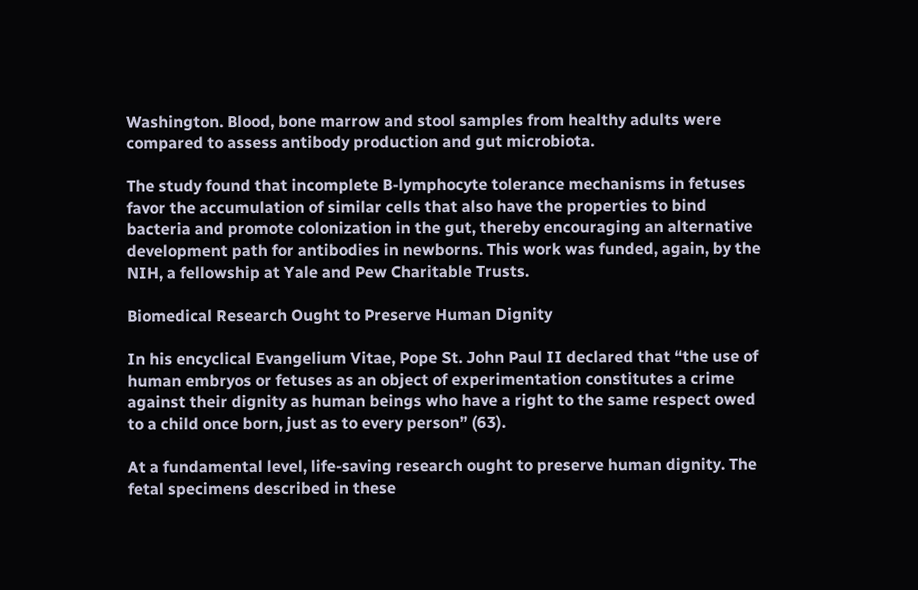Washington. Blood, bone marrow and stool samples from healthy adults were compared to assess antibody production and gut microbiota.

The study found that incomplete B-lymphocyte tolerance mechanisms in fetuses favor the accumulation of similar cells that also have the properties to bind bacteria and promote colonization in the gut, thereby encouraging an alternative development path for antibodies in newborns. This work was funded, again, by the NIH, a fellowship at Yale and Pew Charitable Trusts.

Biomedical Research Ought to Preserve Human Dignity

In his encyclical Evangelium Vitae, Pope St. John Paul II declared that “the use of human embryos or fetuses as an object of experimentation constitutes a crime against their dignity as human beings who have a right to the same respect owed to a child once born, just as to every person” (63).

At a fundamental level, life-saving research ought to preserve human dignity. The fetal specimens described in these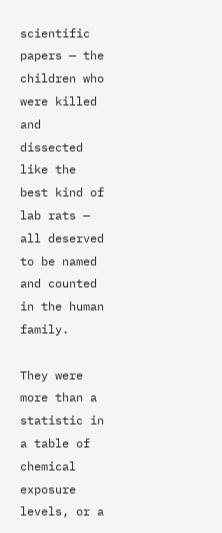scientific papers — the children who were killed and dissected like the best kind of lab rats — all deserved to be named and counted in the human family.

They were more than a statistic in a table of chemical exposure levels, or a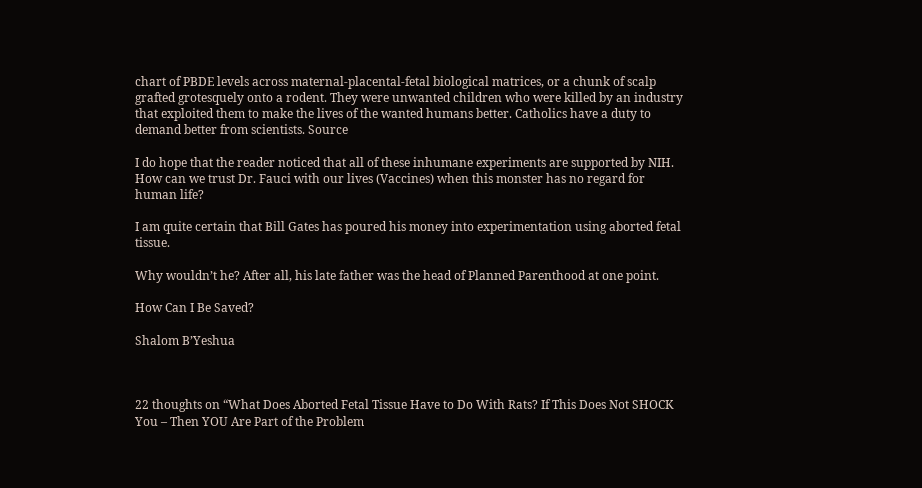chart of PBDE levels across maternal-placental-fetal biological matrices, or a chunk of scalp grafted grotesquely onto a rodent. They were unwanted children who were killed by an industry that exploited them to make the lives of the wanted humans better. Catholics have a duty to demand better from scientists. Source

I do hope that the reader noticed that all of these inhumane experiments are supported by NIH. How can we trust Dr. Fauci with our lives (Vaccines) when this monster has no regard for human life?

I am quite certain that Bill Gates has poured his money into experimentation using aborted fetal tissue.

Why wouldn’t he? After all, his late father was the head of Planned Parenthood at one point.

How Can I Be Saved?

Shalom B’Yeshua



22 thoughts on “What Does Aborted Fetal Tissue Have to Do With Rats? If This Does Not SHOCK You – Then YOU Are Part of the Problem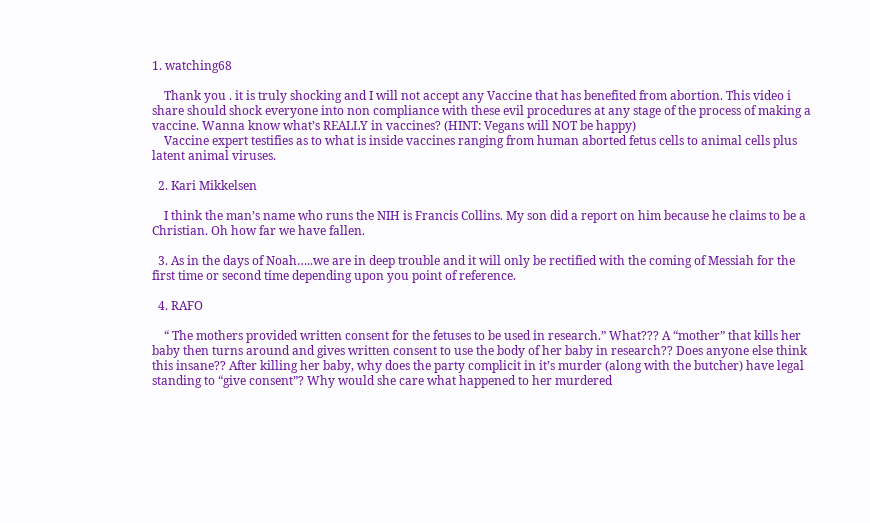1. watching68

    Thank you . it is truly shocking and I will not accept any Vaccine that has benefited from abortion. This video i share should shock everyone into non compliance with these evil procedures at any stage of the process of making a vaccine. Wanna know what’s REALLY in vaccines? (HINT: Vegans will NOT be happy)
    Vaccine expert testifies as to what is inside vaccines ranging from human aborted fetus cells to animal cells plus latent animal viruses.

  2. Kari Mikkelsen

    I think the man’s name who runs the NIH is Francis Collins. My son did a report on him because he claims to be a Christian. Oh how far we have fallen.

  3. As in the days of Noah…..we are in deep trouble and it will only be rectified with the coming of Messiah for the first time or second time depending upon you point of reference.

  4. RAFO

    “ The mothers provided written consent for the fetuses to be used in research.” What??? A “mother” that kills her baby then turns around and gives written consent to use the body of her baby in research?? Does anyone else think this insane?? After killing her baby, why does the party complicit in it’s murder (along with the butcher) have legal standing to “give consent”? Why would she care what happened to her murdered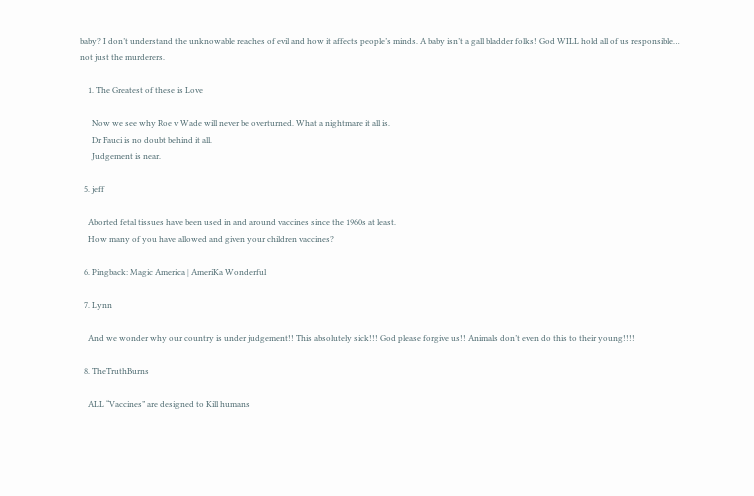baby? I don’t understand the unknowable reaches of evil and how it affects people’s minds. A baby isn’t a gall bladder folks! God WILL hold all of us responsible… not just the murderers.

    1. The Greatest of these is Love

      Now we see why Roe v Wade will never be overturned. What a nightmare it all is.
      Dr Fauci is no doubt behind it all.
      Judgement is near.

  5. jeff

    Aborted fetal tissues have been used in and around vaccines since the 1960s at least.
    How many of you have allowed and given your children vaccines?

  6. Pingback: Magic America | AmeriKa Wonderful

  7. Lynn

    And we wonder why our country is under judgement!! This absolutely sick!!! God please forgive us!! Animals don’t even do this to their young!!!!

  8. TheTruthBurns

    ALL “Vaccines” are designed to Kill humans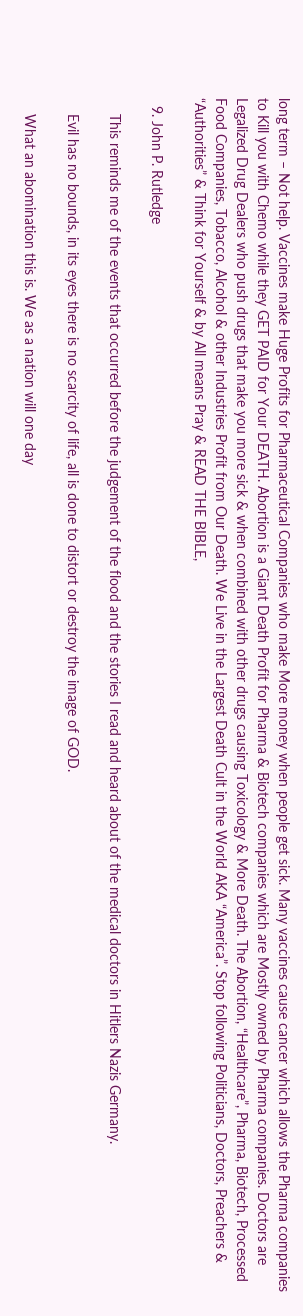long term – Not help. Vaccines make Huge Profits for Pharmaceutical Companies who make More money when people get sick. Many vaccines cause cancer which allows the Pharma companies to Kill you with Chemo while they GET PAID for Your DEATH. Abortion is a Giant Death Profit for Pharma & Biotech companies which are Mostly owned by Pharma companies. Doctors are Legalized Drug Dealers who push drugs that make you more sick & when combined with other drugs causing Toxicology & More Death. The Abortion, “Healthcare”, Pharma, Biotech, Processed Food Companies, Tobacco, Alcohol & other Industries Profit from Our Death. We Live in the Largest Death Cult in the World AKA “America”. Stop following Politicians, Doctors, Preachers & “Authorities” & Think for Yourself & by All means Pray & READ THE BIBLE,

  9. John P. Rutledge

    This reminds me of the events that occurred before the judgement of the flood and the stories I read and heard about of the medical doctors in Hitlers Nazis Germany.

    Evil has no bounds, in its eyes there is no scarcity of life, all is done to distort or destroy the image of GOD.

    What an abomination this is. We as a nation will one day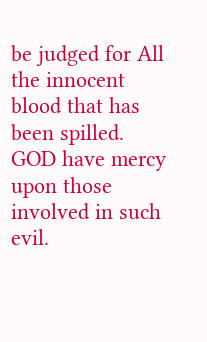be judged for All the innocent blood that has been spilled. GOD have mercy upon those involved in such evil.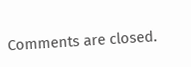Comments are closed.